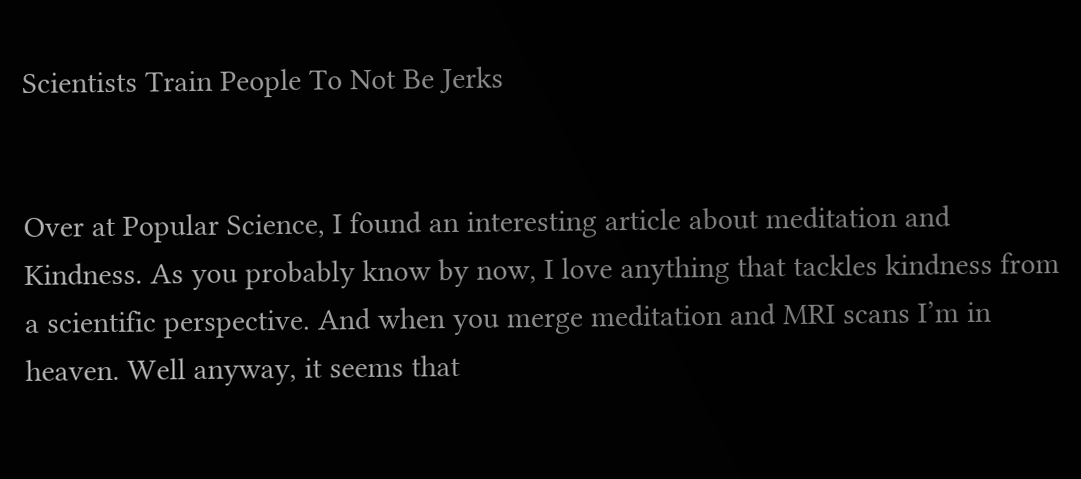Scientists Train People To Not Be Jerks


Over at Popular Science, I found an interesting article about meditation and Kindness. As you probably know by now, I love anything that tackles kindness from a scientific perspective. And when you merge meditation and MRI scans I’m in heaven. Well anyway, it seems that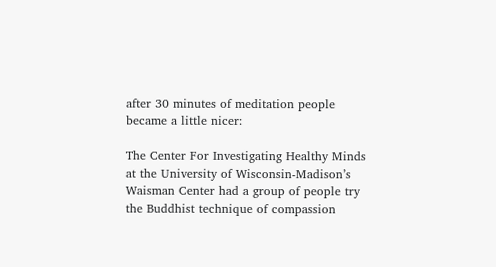after 30 minutes of meditation people became a little nicer:

The Center For Investigating Healthy Minds at the University of Wisconsin-Madison’s Waisman Center had a group of people try the Buddhist technique of compassion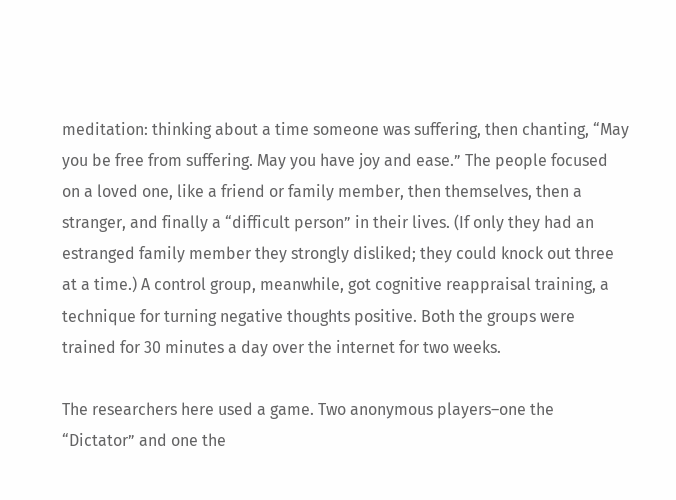meditation: thinking about a time someone was suffering, then chanting, “May you be free from suffering. May you have joy and ease.” The people focused on a loved one, like a friend or family member, then themselves, then a stranger, and finally a “difficult person” in their lives. (If only they had an estranged family member they strongly disliked; they could knock out three at a time.) A control group, meanwhile, got cognitive reappraisal training, a technique for turning negative thoughts positive. Both the groups were trained for 30 minutes a day over the internet for two weeks.

The researchers here used a game. Two anonymous players–one the “Dictator” and one the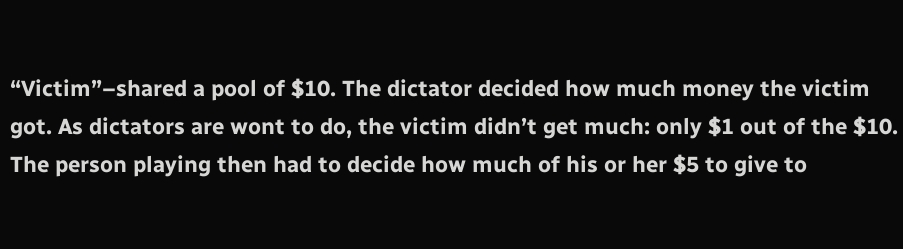“Victim”–shared a pool of $10. The dictator decided how much money the victim got. As dictators are wont to do, the victim didn’t get much: only $1 out of the $10. The person playing then had to decide how much of his or her $5 to give to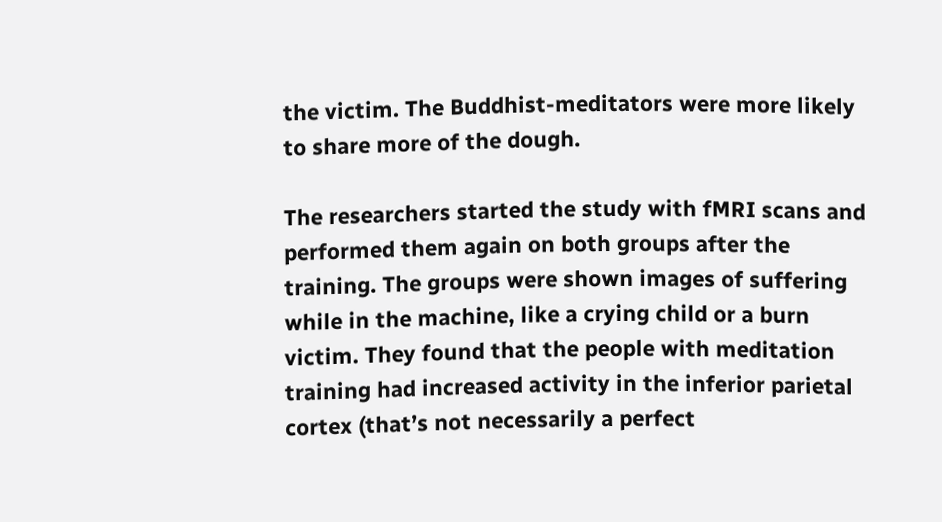the victim. The Buddhist-meditators were more likely to share more of the dough.

The researchers started the study with fMRI scans and performed them again on both groups after the training. The groups were shown images of suffering while in the machine, like a crying child or a burn victim. They found that the people with meditation training had increased activity in the inferior parietal cortex (that’s not necessarily a perfect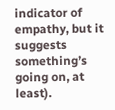indicator of empathy, but it suggests something’s going on, at least).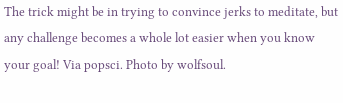The trick might be in trying to convince jerks to meditate, but any challenge becomes a whole lot easier when you know your goal! Via popsci. Photo by wolfsoul.